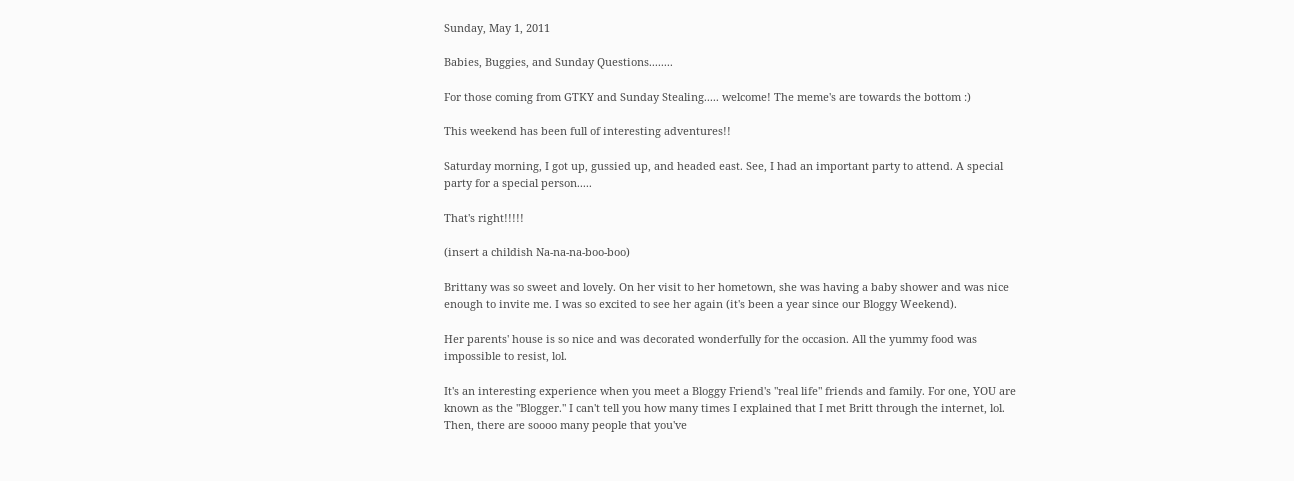Sunday, May 1, 2011

Babies, Buggies, and Sunday Questions........

For those coming from GTKY and Sunday Stealing..... welcome! The meme's are towards the bottom :)

This weekend has been full of interesting adventures!!

Saturday morning, I got up, gussied up, and headed east. See, I had an important party to attend. A special party for a special person.....

That's right!!!!!

(insert a childish Na-na-na-boo-boo)

Brittany was so sweet and lovely. On her visit to her hometown, she was having a baby shower and was nice enough to invite me. I was so excited to see her again (it's been a year since our Bloggy Weekend).

Her parents' house is so nice and was decorated wonderfully for the occasion. All the yummy food was impossible to resist, lol.

It's an interesting experience when you meet a Bloggy Friend's "real life" friends and family. For one, YOU are known as the "Blogger." I can't tell you how many times I explained that I met Britt through the internet, lol. Then, there are soooo many people that you've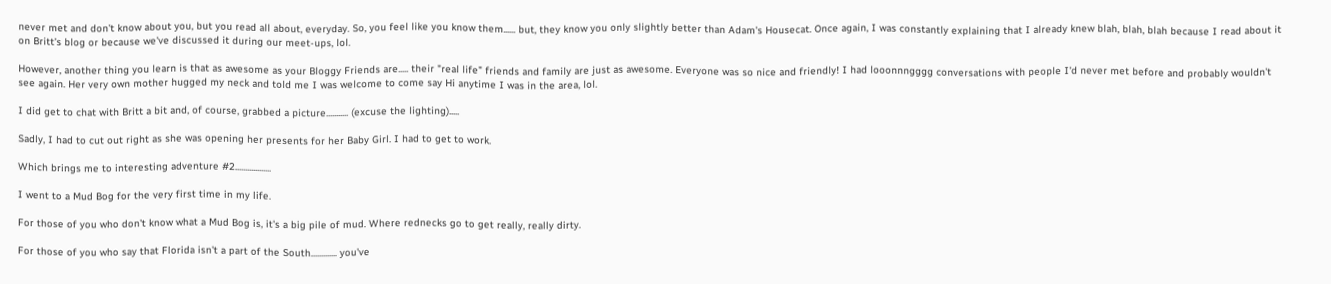never met and don't know about you, but you read all about, everyday. So, you feel like you know them...... but, they know you only slightly better than Adam's Housecat. Once again, I was constantly explaining that I already knew blah, blah, blah because I read about it on Britt's blog or because we've discussed it during our meet-ups, lol.

However, another thing you learn is that as awesome as your Bloggy Friends are..... their "real life" friends and family are just as awesome. Everyone was so nice and friendly! I had looonnngggg conversations with people I'd never met before and probably wouldn't see again. Her very own mother hugged my neck and told me I was welcome to come say Hi anytime I was in the area, lol.

I did get to chat with Britt a bit and, of course, grabbed a picture........... (excuse the lighting).....

Sadly, I had to cut out right as she was opening her presents for her Baby Girl. I had to get to work.

Which brings me to interesting adventure #2..................

I went to a Mud Bog for the very first time in my life.

For those of you who don't know what a Mud Bog is, it's a big pile of mud. Where rednecks go to get really, really dirty.

For those of you who say that Florida isn't a part of the South............. you've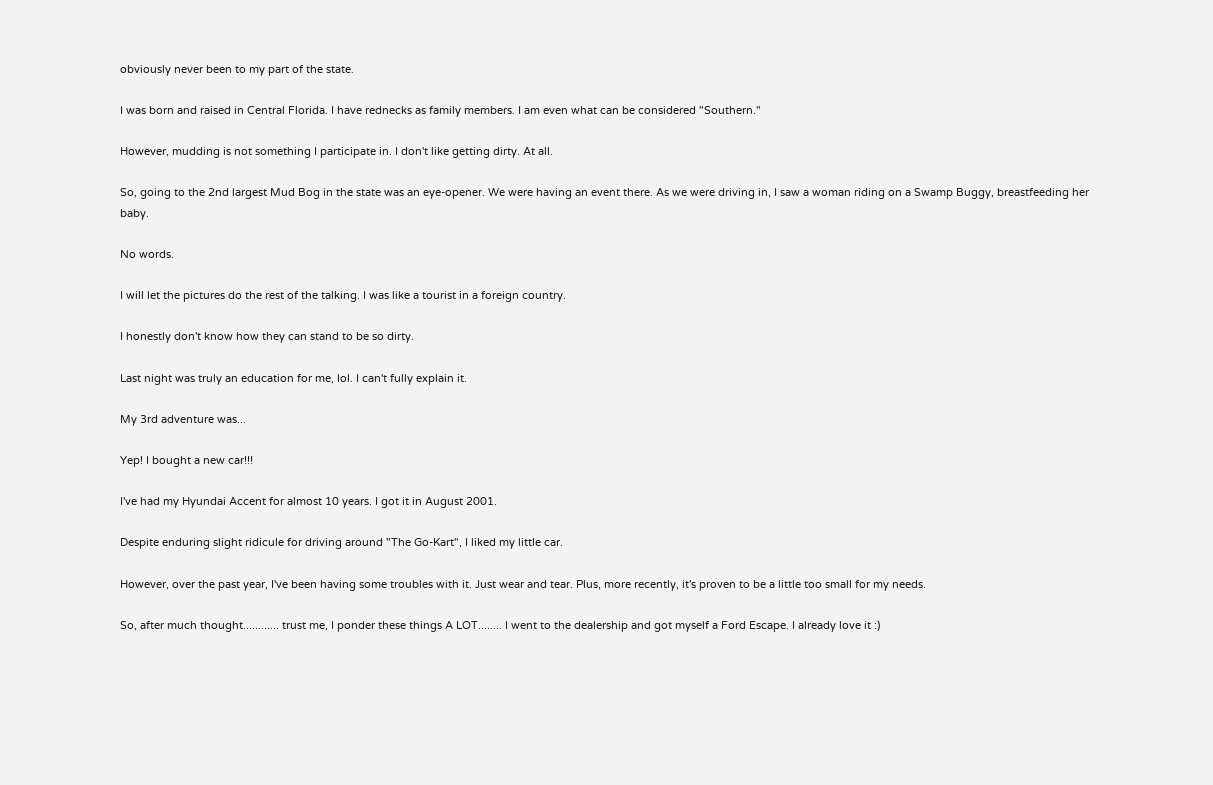obviously never been to my part of the state.

I was born and raised in Central Florida. I have rednecks as family members. I am even what can be considered "Southern."

However, mudding is not something I participate in. I don't like getting dirty. At all.

So, going to the 2nd largest Mud Bog in the state was an eye-opener. We were having an event there. As we were driving in, I saw a woman riding on a Swamp Buggy, breastfeeding her baby.

No words.

I will let the pictures do the rest of the talking. I was like a tourist in a foreign country.

I honestly don't know how they can stand to be so dirty.

Last night was truly an education for me, lol. I can't fully explain it.

My 3rd adventure was...

Yep! I bought a new car!!!

I've had my Hyundai Accent for almost 10 years. I got it in August 2001.

Despite enduring slight ridicule for driving around "The Go-Kart", I liked my little car.

However, over the past year, I've been having some troubles with it. Just wear and tear. Plus, more recently, it's proven to be a little too small for my needs.

So, after much thought............ trust me, I ponder these things A LOT........ I went to the dealership and got myself a Ford Escape. I already love it :)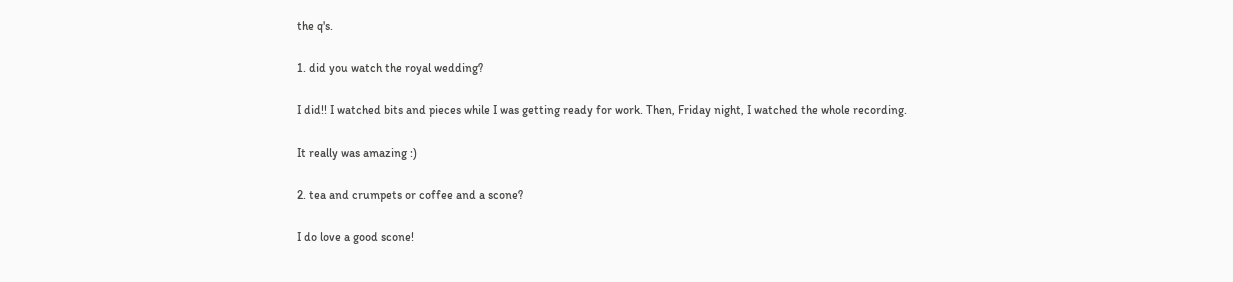the q's.

1. did you watch the royal wedding?

I did!! I watched bits and pieces while I was getting ready for work. Then, Friday night, I watched the whole recording.

It really was amazing :)

2. tea and crumpets or coffee and a scone?

I do love a good scone!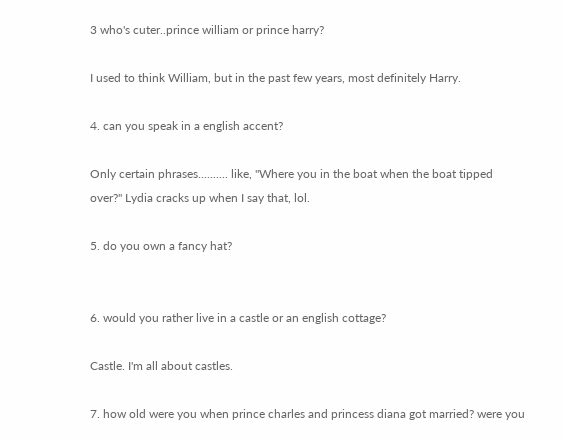3 who's cuter..prince william or prince harry?

I used to think William, but in the past few years, most definitely Harry.

4. can you speak in a english accent?

Only certain phrases.......... like, "Where you in the boat when the boat tipped over?" Lydia cracks up when I say that, lol.

5. do you own a fancy hat?


6. would you rather live in a castle or an english cottage?

Castle. I'm all about castles.

7. how old were you when prince charles and princess diana got married? were you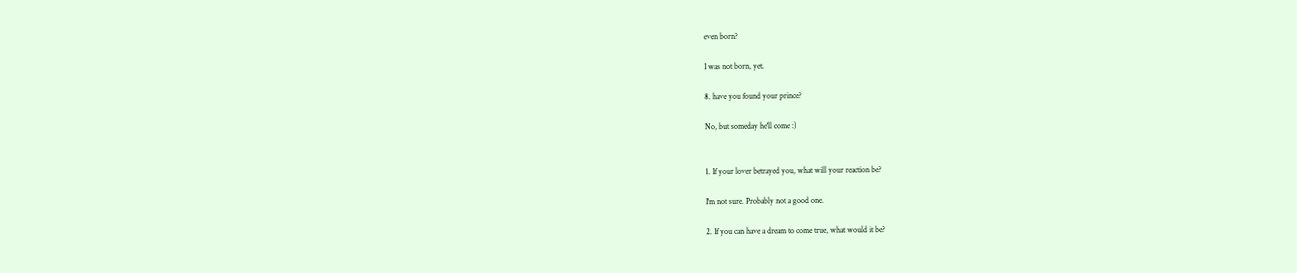even born?

I was not born, yet.

8. have you found your prince?

No, but someday he'll come :)


1. If your lover betrayed you, what will your reaction be?

I'm not sure. Probably not a good one.

2. If you can have a dream to come true, what would it be?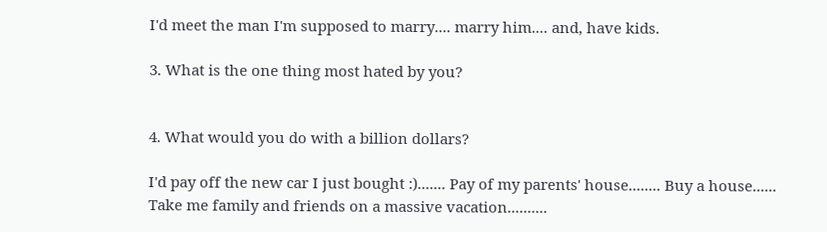I'd meet the man I'm supposed to marry.... marry him.... and, have kids.

3. What is the one thing most hated by you?


4. What would you do with a billion dollars?

I'd pay off the new car I just bought :)....... Pay of my parents' house........ Buy a house...... Take me family and friends on a massive vacation..........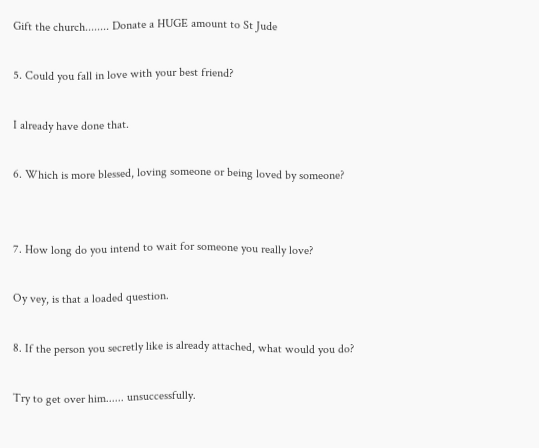Gift the church........ Donate a HUGE amount to St Jude

5. Could you fall in love with your best friend?

I already have done that.

6. Which is more blessed, loving someone or being loved by someone?


7. How long do you intend to wait for someone you really love?

Oy vey, is that a loaded question.

8. If the person you secretly like is already attached, what would you do?

Try to get over him...... unsuccessfully.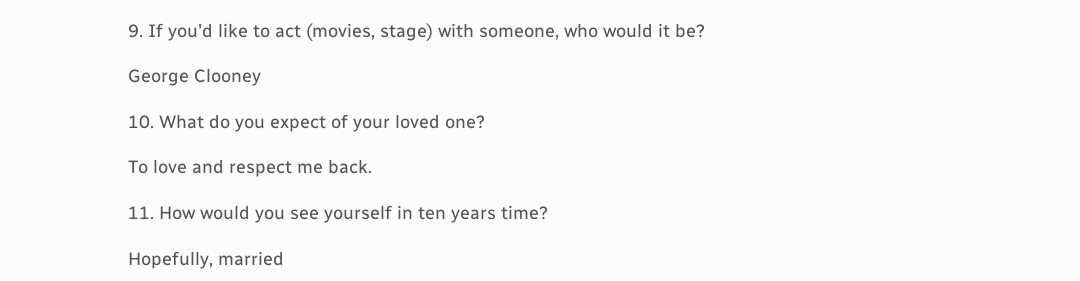9. If you'd like to act (movies, stage) with someone, who would it be?

George Clooney

10. What do you expect of your loved one?

To love and respect me back.

11. How would you see yourself in ten years time?

Hopefully, married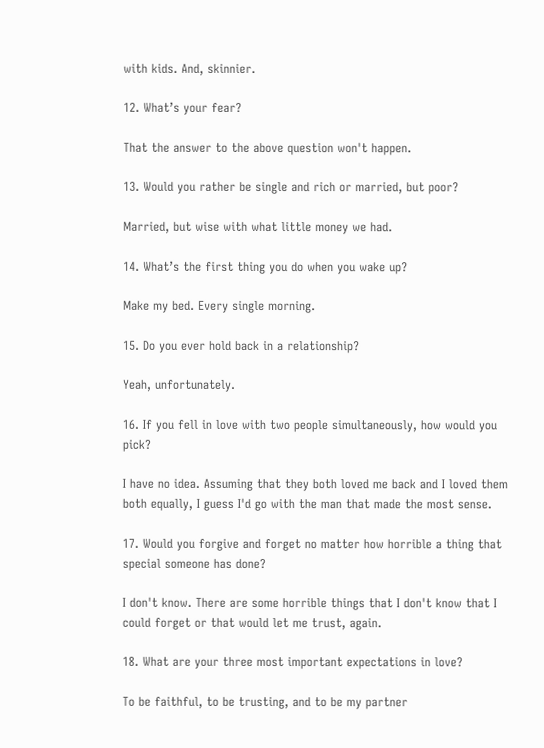with kids. And, skinnier.

12. What’s your fear?

That the answer to the above question won't happen.

13. Would you rather be single and rich or married, but poor?

Married, but wise with what little money we had.

14. What’s the first thing you do when you wake up?

Make my bed. Every single morning.

15. Do you ever hold back in a relationship?

Yeah, unfortunately.

16. If you fell in love with two people simultaneously, how would you pick?

I have no idea. Assuming that they both loved me back and I loved them both equally, I guess I'd go with the man that made the most sense.

17. Would you forgive and forget no matter how horrible a thing that special someone has done?

I don't know. There are some horrible things that I don't know that I could forget or that would let me trust, again.

18. What are your three most important expectations in love?

To be faithful, to be trusting, and to be my partner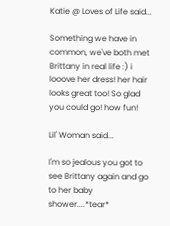Katie @ Loves of Life said...

Something we have in common, we've both met Brittany in real life :) i looove her dress! her hair looks great too! So glad you could go! how fun!

Lil' Woman said...

I'm so jealous you got to see Brittany again and go to her baby shower....*tear*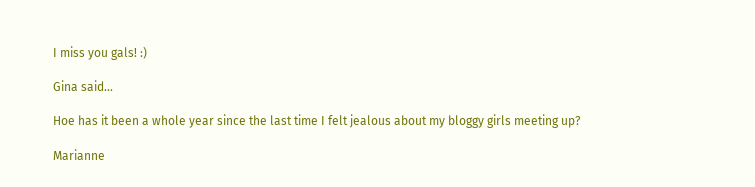I miss you gals! :)

Gina said...

Hoe has it been a whole year since the last time I felt jealous about my bloggy girls meeting up?

Marianne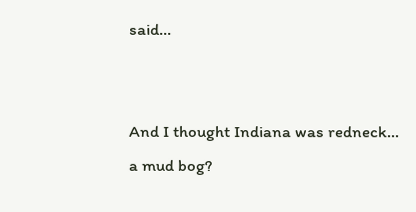said...


And I thought Indiana was redneck... a mud bog?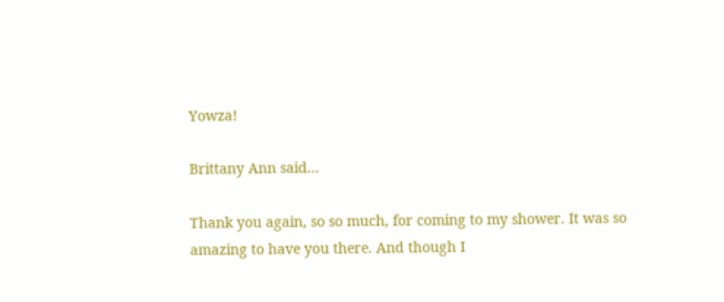Yowza!

Brittany Ann said...

Thank you again, so so much, for coming to my shower. It was so amazing to have you there. And though I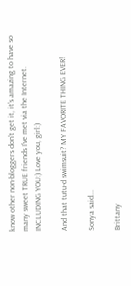know other non-bloggers don't get it, it's amazing to have so many sweet TRUE friends I've met via the Internet. INCLUDING YOU:) Love you, girl:)

And that tutu-d swimsuit? MY FAVORITE THING EVER!

Sonya said...

Brittany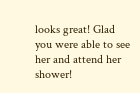looks great! Glad you were able to see her and attend her shower!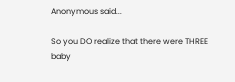Anonymous said...

So you DO realize that there were THREE baby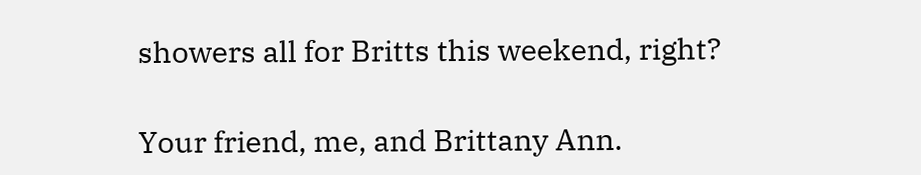showers all for Britts this weekend, right?

Your friend, me, and Brittany Ann.